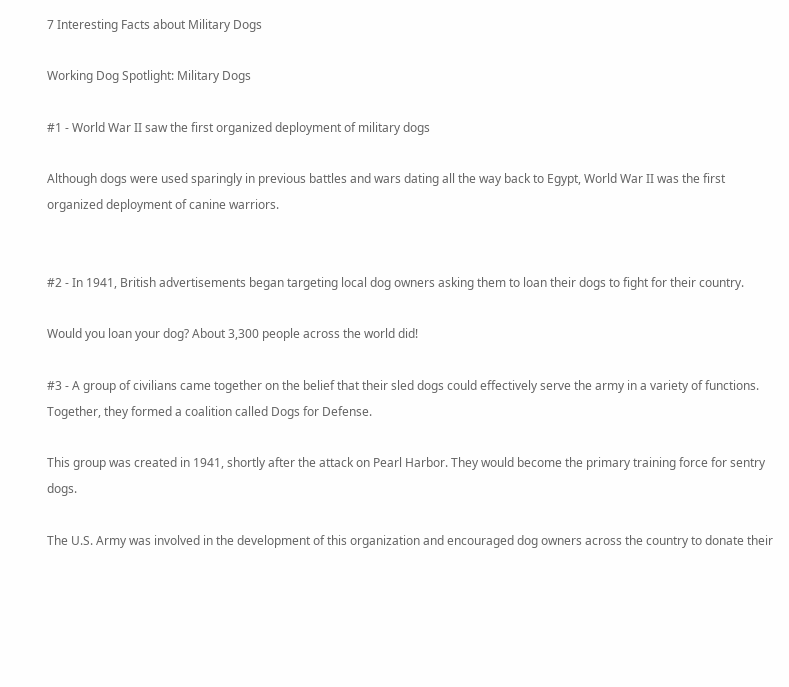7 Interesting Facts about Military Dogs

Working Dog Spotlight: Military Dogs

#1 - World War II saw the first organized deployment of military dogs

Although dogs were used sparingly in previous battles and wars dating all the way back to Egypt, World War II was the first organized deployment of canine warriors.


#2 - In 1941, British advertisements began targeting local dog owners asking them to loan their dogs to fight for their country.

Would you loan your dog? About 3,300 people across the world did!

#3 - A group of civilians came together on the belief that their sled dogs could effectively serve the army in a variety of functions. Together, they formed a coalition called Dogs for Defense.

This group was created in 1941, shortly after the attack on Pearl Harbor. They would become the primary training force for sentry dogs.

The U.S. Army was involved in the development of this organization and encouraged dog owners across the country to donate their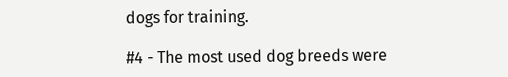dogs for training.

#4 - The most used dog breeds were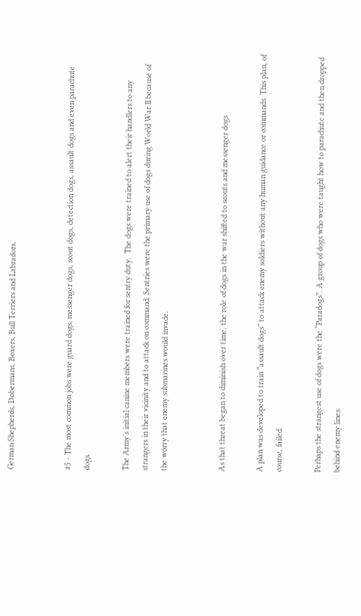German Shepherds, Dobermans, Boxers, Bull Terriers and Labradors.


#5 - The most common jobs were guard dogs, messenger dogs, scout dogs, detection dogs, assault dogs and even parachute dogs.

The Army’s initial canine members were trained for sentry duty.  The dogs were trained to alert their handlers to any strangers in their vicinity and to attack on command. Sentries were the primary use of dogs during World War II because of the worry that enemy submarines would invade.


As that threat began to diminish over time, the role of dogs in the war shifted to scouts and messenger dogs

A plan was developed to train “assault dogs” to attack enemy soldiers without any human guidance or commands. This plan, of course, failed.

Perhaps the strangest use of dogs were the “Paradogs”. A group of dogs who were taught how to parachute and then dropped behind enemy lines.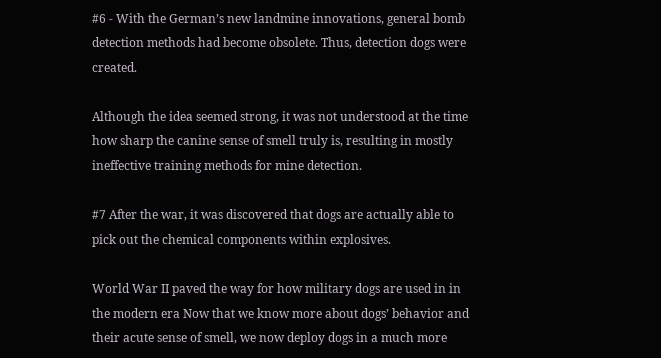#6 - With the German’s new landmine innovations, general bomb detection methods had become obsolete. Thus, detection dogs were created.

Although the idea seemed strong, it was not understood at the time how sharp the canine sense of smell truly is, resulting in mostly ineffective training methods for mine detection.

#7 After the war, it was discovered that dogs are actually able to pick out the chemical components within explosives.

World War II paved the way for how military dogs are used in in the modern era Now that we know more about dogs’ behavior and their acute sense of smell, we now deploy dogs in a much more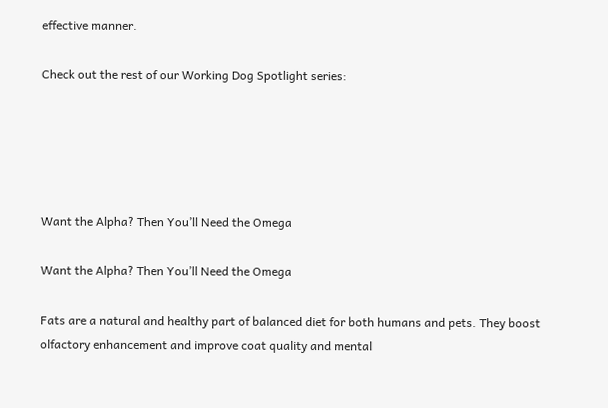effective manner.

Check out the rest of our Working Dog Spotlight series:





Want the Alpha? Then You’ll Need the Omega

Want the Alpha? Then You’ll Need the Omega

Fats are a natural and healthy part of balanced diet for both humans and pets. They boost olfactory enhancement and improve coat quality and mental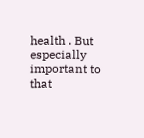health . But especially important to that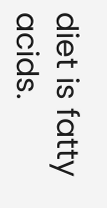diet is fatty acids.